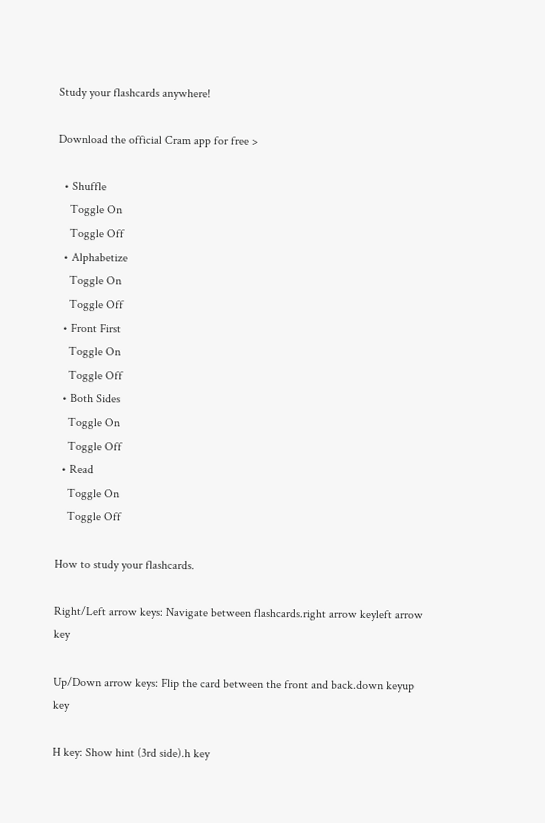Study your flashcards anywhere!

Download the official Cram app for free >

  • Shuffle
    Toggle On
    Toggle Off
  • Alphabetize
    Toggle On
    Toggle Off
  • Front First
    Toggle On
    Toggle Off
  • Both Sides
    Toggle On
    Toggle Off
  • Read
    Toggle On
    Toggle Off

How to study your flashcards.

Right/Left arrow keys: Navigate between flashcards.right arrow keyleft arrow key

Up/Down arrow keys: Flip the card between the front and back.down keyup key

H key: Show hint (3rd side).h key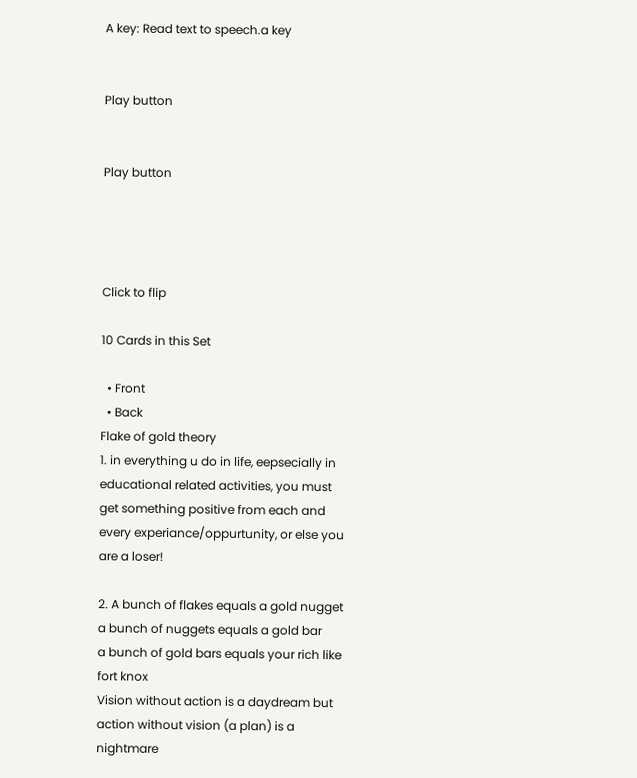A key: Read text to speech.a key


Play button


Play button




Click to flip

10 Cards in this Set

  • Front
  • Back
Flake of gold theory
1. in everything u do in life, eepsecially in educational related activities, you must get something positive from each and every experiance/oppurtunity, or else you are a loser!

2. A bunch of flakes equals a gold nugget
a bunch of nuggets equals a gold bar
a bunch of gold bars equals your rich like fort knox
Vision without action is a daydream but action without vision (a plan) is a nightmare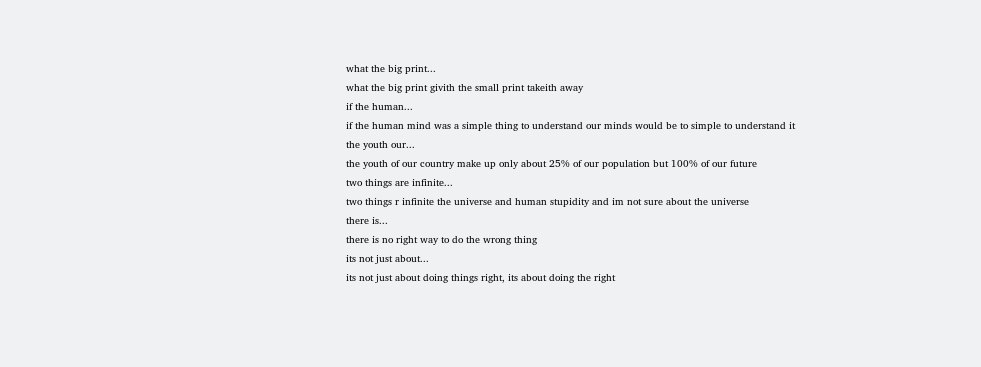what the big print...
what the big print givith the small print takeith away
if the human...
if the human mind was a simple thing to understand our minds would be to simple to understand it
the youth our...
the youth of our country make up only about 25% of our population but 100% of our future
two things are infinite...
two things r infinite the universe and human stupidity and im not sure about the universe
there is...
there is no right way to do the wrong thing
its not just about...
its not just about doing things right, its about doing the right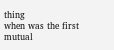thing
when was the first mutual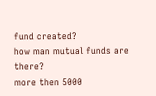fund created?
how man mutual funds are there?
more then 5000